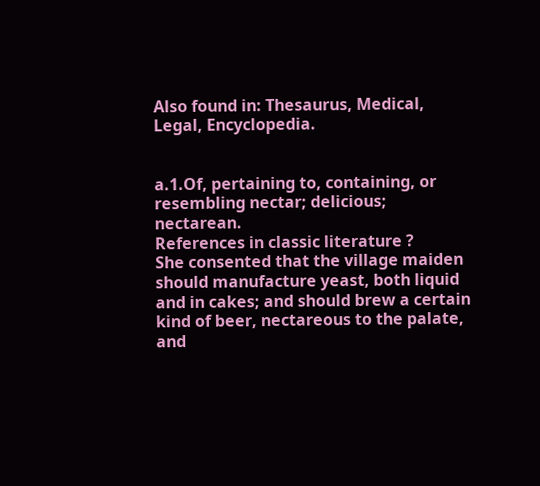Also found in: Thesaurus, Medical, Legal, Encyclopedia.


a.1.Of, pertaining to, containing, or resembling nectar; delicious; nectarean.
References in classic literature ?
She consented that the village maiden should manufacture yeast, both liquid and in cakes; and should brew a certain kind of beer, nectareous to the palate, and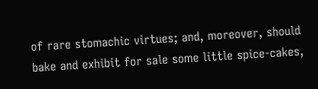of rare stomachic virtues; and, moreover, should bake and exhibit for sale some little spice-cakes,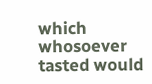which whosoever tasted would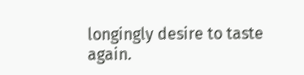longingly desire to taste again.